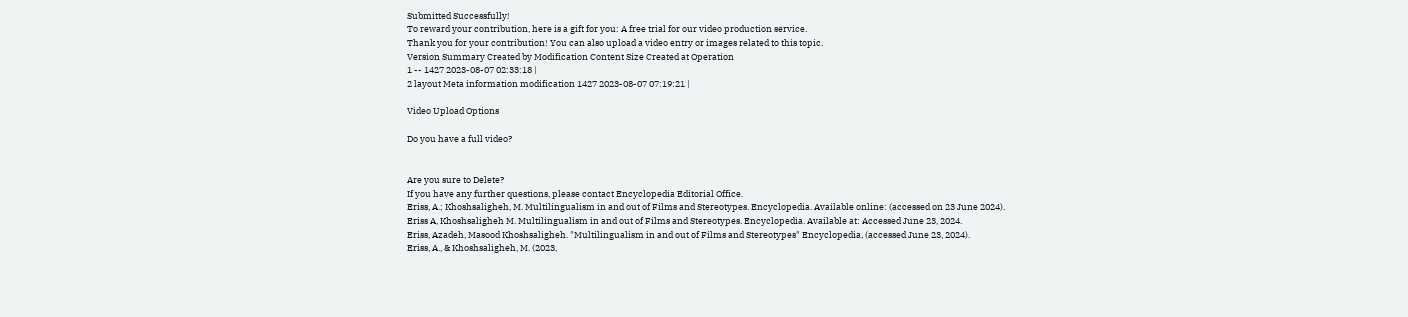Submitted Successfully!
To reward your contribution, here is a gift for you: A free trial for our video production service.
Thank you for your contribution! You can also upload a video entry or images related to this topic.
Version Summary Created by Modification Content Size Created at Operation
1 -- 1427 2023-08-07 02:33:18 |
2 layout Meta information modification 1427 2023-08-07 07:19:21 |

Video Upload Options

Do you have a full video?


Are you sure to Delete?
If you have any further questions, please contact Encyclopedia Editorial Office.
Eriss, A.; Khoshsaligheh, M. Multilingualism in and out of Films and Stereotypes. Encyclopedia. Available online: (accessed on 23 June 2024).
Eriss A, Khoshsaligheh M. Multilingualism in and out of Films and Stereotypes. Encyclopedia. Available at: Accessed June 23, 2024.
Eriss, Azadeh, Masood Khoshsaligheh. "Multilingualism in and out of Films and Stereotypes" Encyclopedia, (accessed June 23, 2024).
Eriss, A., & Khoshsaligheh, M. (2023,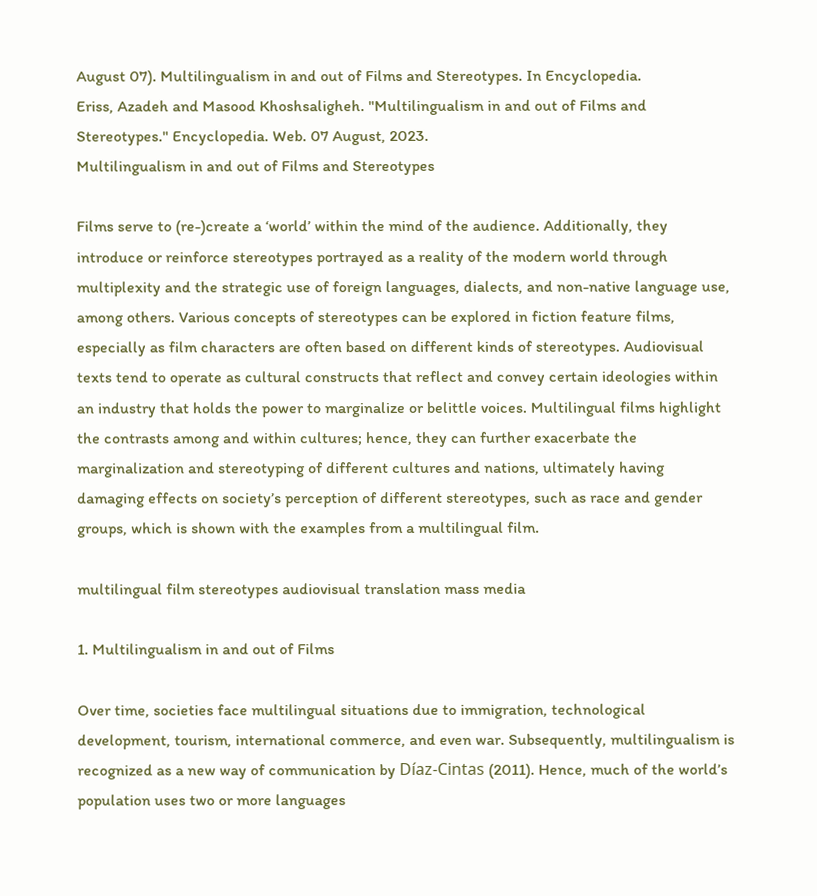August 07). Multilingualism in and out of Films and Stereotypes. In Encyclopedia.
Eriss, Azadeh and Masood Khoshsaligheh. "Multilingualism in and out of Films and Stereotypes." Encyclopedia. Web. 07 August, 2023.
Multilingualism in and out of Films and Stereotypes

Films serve to (re-)create a ‘world’ within the mind of the audience. Additionally, they introduce or reinforce stereotypes portrayed as a reality of the modern world through multiplexity and the strategic use of foreign languages, dialects, and non-native language use, among others. Various concepts of stereotypes can be explored in fiction feature films, especially as film characters are often based on different kinds of stereotypes. Audiovisual texts tend to operate as cultural constructs that reflect and convey certain ideologies within an industry that holds the power to marginalize or belittle voices. Multilingual films highlight the contrasts among and within cultures; hence, they can further exacerbate the marginalization and stereotyping of different cultures and nations, ultimately having damaging effects on society’s perception of different stereotypes, such as race and gender groups, which is shown with the examples from a multilingual film.

multilingual film stereotypes audiovisual translation mass media

1. Multilingualism in and out of Films

Over time, societies face multilingual situations due to immigration, technological development, tourism, international commerce, and even war. Subsequently, multilingualism is recognized as a new way of communication by Díaz-Cintas (2011). Hence, much of the world’s population uses two or more languages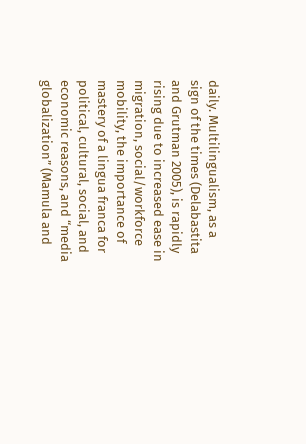daily. Multilingualism, as a sign of the times (Delabastita and Grutman 2005), is rapidly rising due to increased ease in migration, social/workforce mobility, the importance of mastery of a lingua franca for political, cultural, social, and economic reasons, and “media globalization” (Mamula and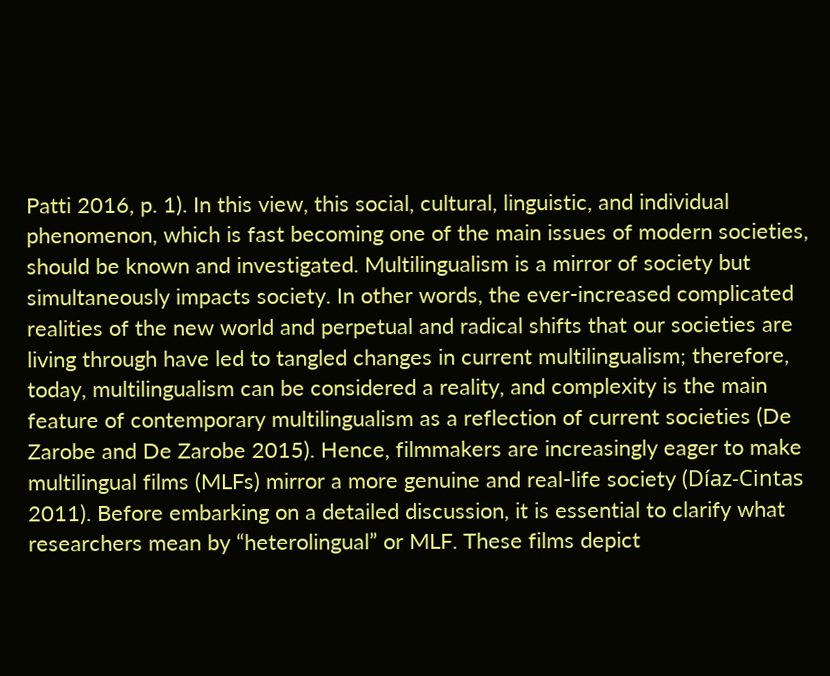Patti 2016, p. 1). In this view, this social, cultural, linguistic, and individual phenomenon, which is fast becoming one of the main issues of modern societies, should be known and investigated. Multilingualism is a mirror of society but simultaneously impacts society. In other words, the ever-increased complicated realities of the new world and perpetual and radical shifts that our societies are living through have led to tangled changes in current multilingualism; therefore, today, multilingualism can be considered a reality, and complexity is the main feature of contemporary multilingualism as a reflection of current societies (De Zarobe and De Zarobe 2015). Hence, filmmakers are increasingly eager to make multilingual films (MLFs) mirror a more genuine and real-life society (Díaz-Cintas 2011). Before embarking on a detailed discussion, it is essential to clarify what researchers mean by “heterolingual” or MLF. These films depict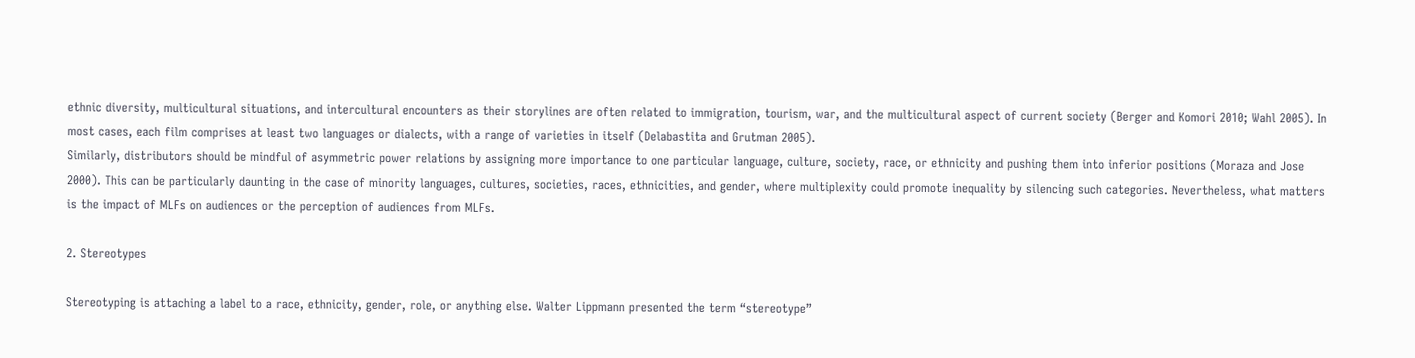ethnic diversity, multicultural situations, and intercultural encounters as their storylines are often related to immigration, tourism, war, and the multicultural aspect of current society (Berger and Komori 2010; Wahl 2005). In most cases, each film comprises at least two languages or dialects, with a range of varieties in itself (Delabastita and Grutman 2005).
Similarly, distributors should be mindful of asymmetric power relations by assigning more importance to one particular language, culture, society, race, or ethnicity and pushing them into inferior positions (Moraza and Jose 2000). This can be particularly daunting in the case of minority languages, cultures, societies, races, ethnicities, and gender, where multiplexity could promote inequality by silencing such categories. Nevertheless, what matters is the impact of MLFs on audiences or the perception of audiences from MLFs.

2. Stereotypes

Stereotyping is attaching a label to a race, ethnicity, gender, role, or anything else. Walter Lippmann presented the term “stereotype”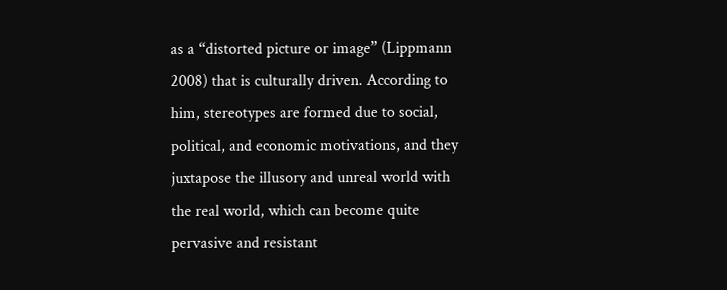as a “distorted picture or image” (Lippmann 2008) that is culturally driven. According to him, stereotypes are formed due to social, political, and economic motivations, and they juxtapose the illusory and unreal world with the real world, which can become quite pervasive and resistant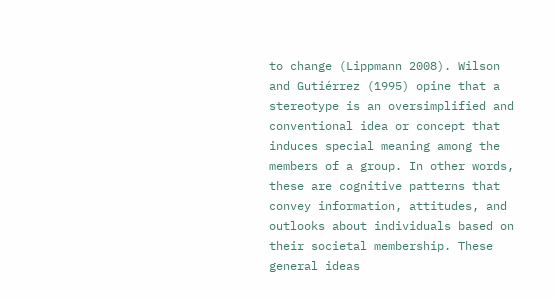to change (Lippmann 2008). Wilson and Gutiérrez (1995) opine that a stereotype is an oversimplified and conventional idea or concept that induces special meaning among the members of a group. In other words, these are cognitive patterns that convey information, attitudes, and outlooks about individuals based on their societal membership. These general ideas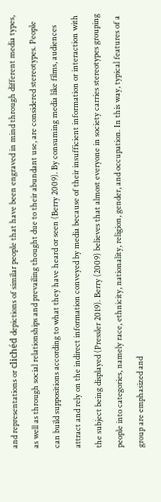and representations or clichéd depictions of similar people that have been engraved in mind through different media types, as well as through social relationships and prevailing thought due to their abundant use, are considered stereotypes. People can build suppositions according to what they have heard or seen (Berry 2009). By consuming media like films, audiences attract and rely on the indirect information conveyed by media because of their insufficient information or interaction with the subject being displayed (Pressler 2019). Berry (2009) believes that almost everyone in society carries stereotypes grouping people into categories, namely race, ethnicity, nationality, religion, gender, and occupation. In this way, typical features of a group are emphasized and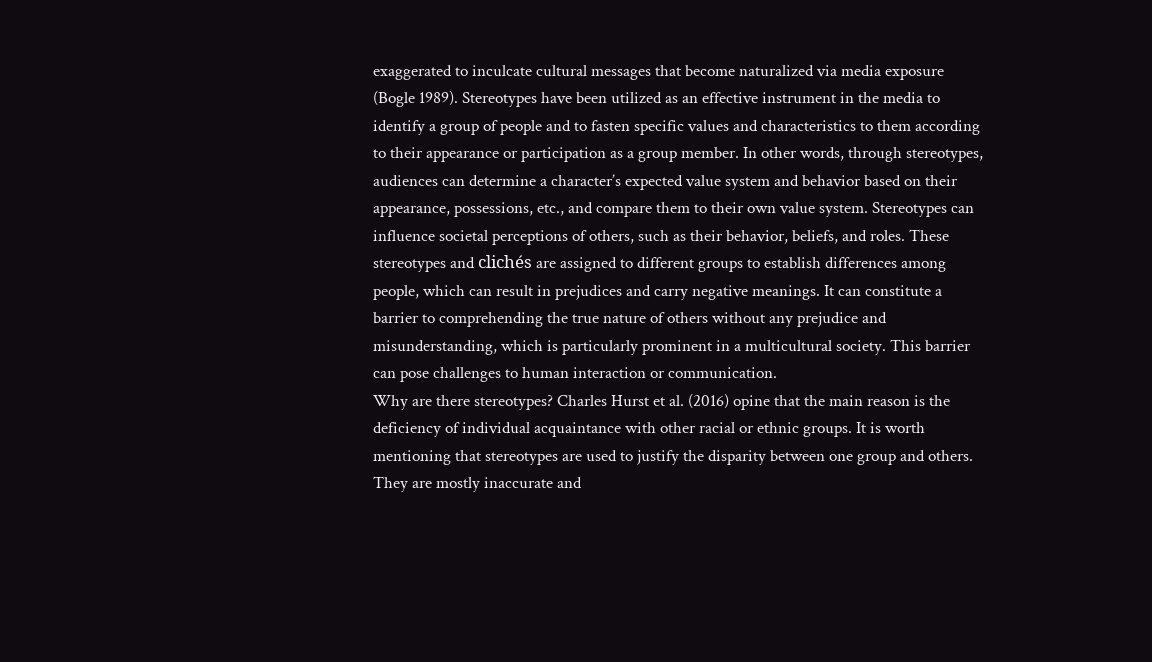exaggerated to inculcate cultural messages that become naturalized via media exposure (Bogle 1989). Stereotypes have been utilized as an effective instrument in the media to identify a group of people and to fasten specific values and characteristics to them according to their appearance or participation as a group member. In other words, through stereotypes, audiences can determine a character’s expected value system and behavior based on their appearance, possessions, etc., and compare them to their own value system. Stereotypes can influence societal perceptions of others, such as their behavior, beliefs, and roles. These stereotypes and clichés are assigned to different groups to establish differences among people, which can result in prejudices and carry negative meanings. It can constitute a barrier to comprehending the true nature of others without any prejudice and misunderstanding, which is particularly prominent in a multicultural society. This barrier can pose challenges to human interaction or communication.
Why are there stereotypes? Charles Hurst et al. (2016) opine that the main reason is the deficiency of individual acquaintance with other racial or ethnic groups. It is worth mentioning that stereotypes are used to justify the disparity between one group and others. They are mostly inaccurate and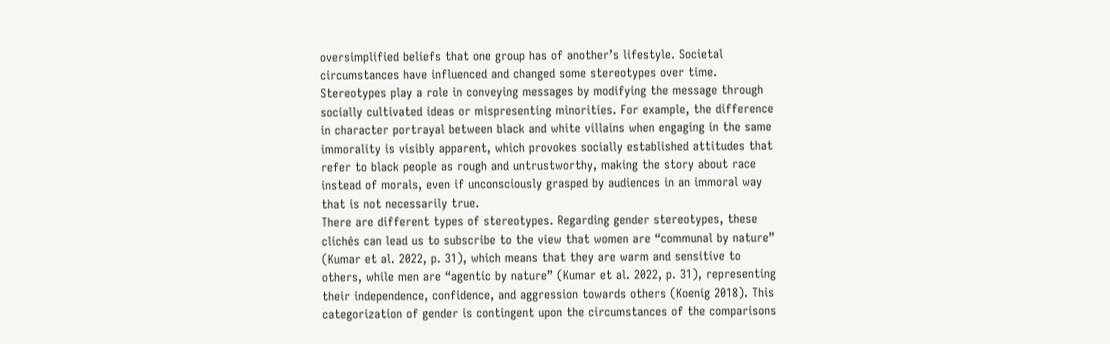oversimplified beliefs that one group has of another’s lifestyle. Societal circumstances have influenced and changed some stereotypes over time. Stereotypes play a role in conveying messages by modifying the message through socially cultivated ideas or mispresenting minorities. For example, the difference in character portrayal between black and white villains when engaging in the same immorality is visibly apparent, which provokes socially established attitudes that refer to black people as rough and untrustworthy, making the story about race instead of morals, even if unconsciously grasped by audiences in an immoral way that is not necessarily true.
There are different types of stereotypes. Regarding gender stereotypes, these clichés can lead us to subscribe to the view that women are “communal by nature” (Kumar et al. 2022, p. 31), which means that they are warm and sensitive to others, while men are “agentic by nature” (Kumar et al. 2022, p. 31), representing their independence, confidence, and aggression towards others (Koenig 2018). This categorization of gender is contingent upon the circumstances of the comparisons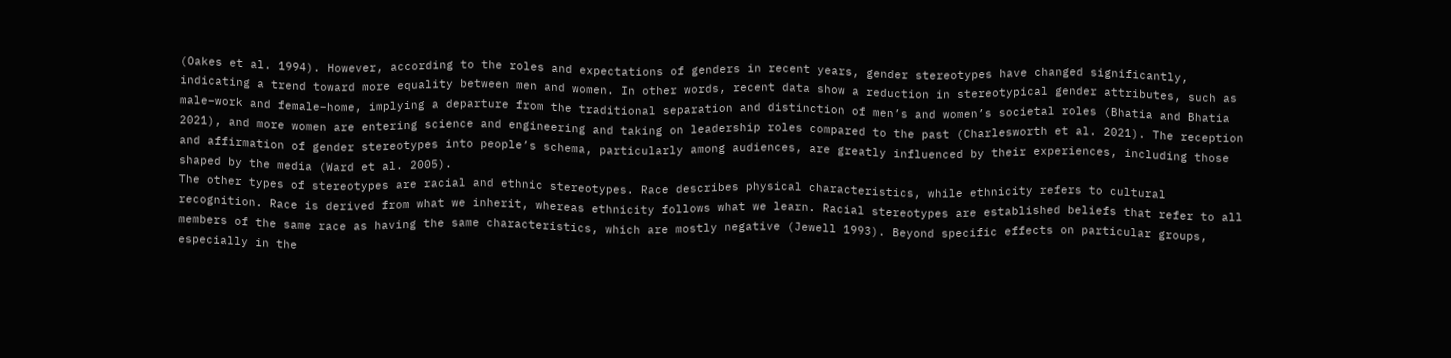(Oakes et al. 1994). However, according to the roles and expectations of genders in recent years, gender stereotypes have changed significantly, indicating a trend toward more equality between men and women. In other words, recent data show a reduction in stereotypical gender attributes, such as male–work and female–home, implying a departure from the traditional separation and distinction of men’s and women’s societal roles (Bhatia and Bhatia 2021), and more women are entering science and engineering and taking on leadership roles compared to the past (Charlesworth et al. 2021). The reception and affirmation of gender stereotypes into people’s schema, particularly among audiences, are greatly influenced by their experiences, including those shaped by the media (Ward et al. 2005).
The other types of stereotypes are racial and ethnic stereotypes. Race describes physical characteristics, while ethnicity refers to cultural recognition. Race is derived from what we inherit, whereas ethnicity follows what we learn. Racial stereotypes are established beliefs that refer to all members of the same race as having the same characteristics, which are mostly negative (Jewell 1993). Beyond specific effects on particular groups, especially in the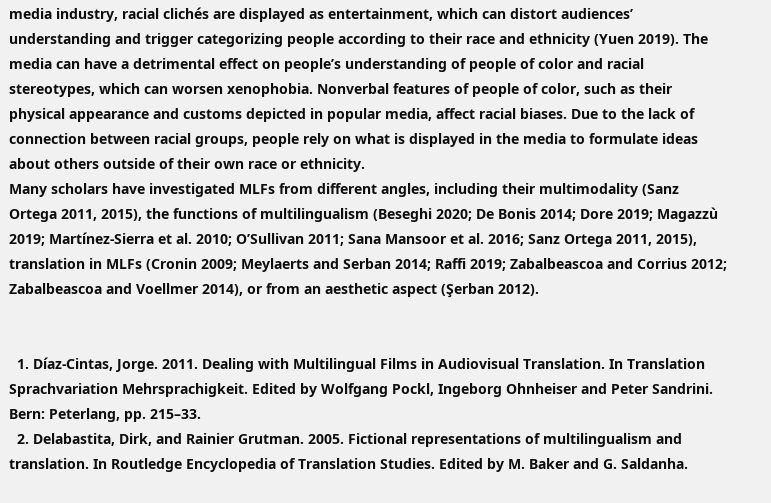media industry, racial clichés are displayed as entertainment, which can distort audiences’ understanding and trigger categorizing people according to their race and ethnicity (Yuen 2019). The media can have a detrimental effect on people’s understanding of people of color and racial stereotypes, which can worsen xenophobia. Nonverbal features of people of color, such as their physical appearance and customs depicted in popular media, affect racial biases. Due to the lack of connection between racial groups, people rely on what is displayed in the media to formulate ideas about others outside of their own race or ethnicity.
Many scholars have investigated MLFs from different angles, including their multimodality (Sanz Ortega 2011, 2015), the functions of multilingualism (Beseghi 2020; De Bonis 2014; Dore 2019; Magazzù 2019; Martínez-Sierra et al. 2010; O’Sullivan 2011; Sana Mansoor et al. 2016; Sanz Ortega 2011, 2015), translation in MLFs (Cronin 2009; Meylaerts and Serban 2014; Raffi 2019; Zabalbeascoa and Corrius 2012; Zabalbeascoa and Voellmer 2014), or from an aesthetic aspect (Şerban 2012).


  1. Díaz-Cintas, Jorge. 2011. Dealing with Multilingual Films in Audiovisual Translation. In Translation Sprachvariation Mehrsprachigkeit. Edited by Wolfgang Pockl, Ingeborg Ohnheiser and Peter Sandrini. Bern: Peterlang, pp. 215–33.
  2. Delabastita, Dirk, and Rainier Grutman. 2005. Fictional representations of multilingualism and translation. In Routledge Encyclopedia of Translation Studies. Edited by M. Baker and G. Saldanha.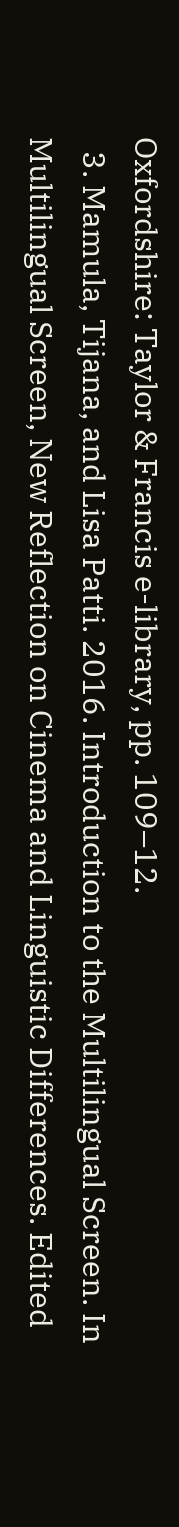Oxfordshire: Taylor & Francis e-library, pp. 109–12.
  3. Mamula, Tijana, and Lisa Patti. 2016. Introduction to the Multilingual Screen. In Multilingual Screen, New Reflection on Cinema and Linguistic Differences. Edited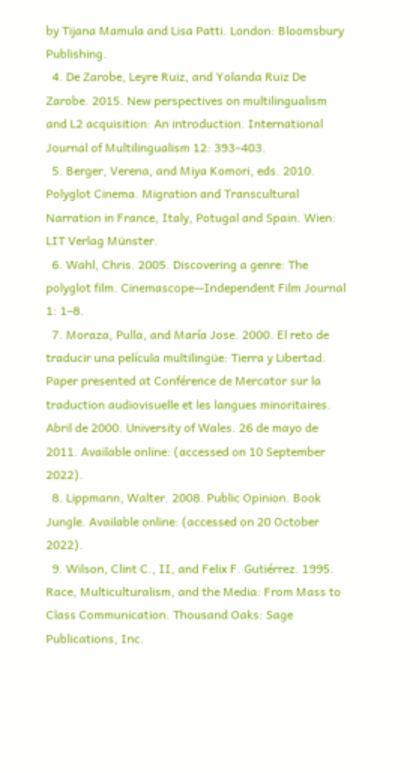by Tijana Mamula and Lisa Patti. London: Bloomsbury Publishing.
  4. De Zarobe, Leyre Ruiz, and Yolanda Ruiz De Zarobe. 2015. New perspectives on multilingualism and L2 acquisition: An introduction. International Journal of Multilingualism 12: 393–403.
  5. Berger, Verena, and Miya Komori, eds. 2010. Polyglot Cinema. Migration and Transcultural Narration in France, Italy, Potugal and Spain. Wien: LIT Verlag Münster.
  6. Wahl, Chris. 2005. Discovering a genre: The polyglot film. Cinemascope—Independent Film Journal 1: 1–8.
  7. Moraza, Pulla, and María Jose. 2000. El reto de traducir una película multilingüe: Tierra y Libertad. Paper presented at Conférence de Mercator sur la traduction audiovisuelle et les langues minoritaires. Abril de 2000. University of Wales. 26 de mayo de 2011. Available online: (accessed on 10 September 2022).
  8. Lippmann, Walter. 2008. Public Opinion. Book Jungle. Available online: (accessed on 20 October 2022).
  9. Wilson, Clint C., II, and Felix F. Gutiérrez. 1995. Race, Multiculturalism, and the Media: From Mass to Class Communication. Thousand Oaks: Sage Publications, Inc.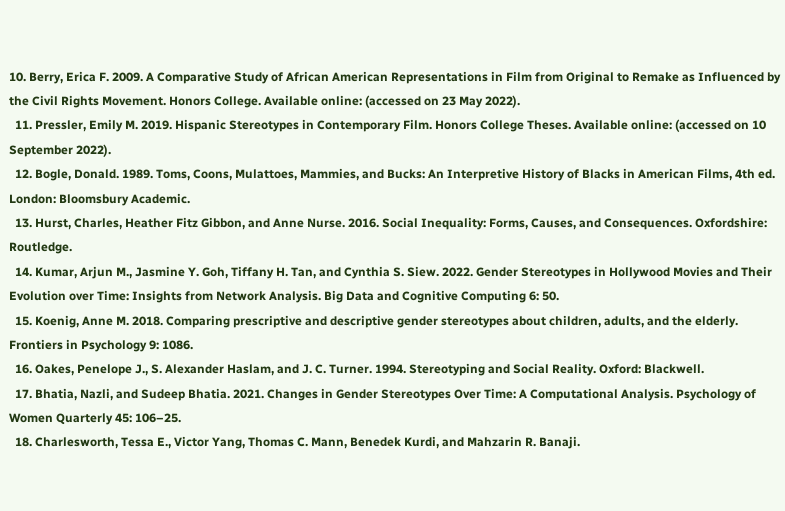10. Berry, Erica F. 2009. A Comparative Study of African American Representations in Film from Original to Remake as Influenced by the Civil Rights Movement. Honors College. Available online: (accessed on 23 May 2022).
  11. Pressler, Emily M. 2019. Hispanic Stereotypes in Contemporary Film. Honors College Theses. Available online: (accessed on 10 September 2022).
  12. Bogle, Donald. 1989. Toms, Coons, Mulattoes, Mammies, and Bucks: An Interpretive History of Blacks in American Films, 4th ed. London: Bloomsbury Academic.
  13. Hurst, Charles, Heather Fitz Gibbon, and Anne Nurse. 2016. Social Inequality: Forms, Causes, and Consequences. Oxfordshire: Routledge.
  14. Kumar, Arjun M., Jasmine Y. Goh, Tiffany H. Tan, and Cynthia S. Siew. 2022. Gender Stereotypes in Hollywood Movies and Their Evolution over Time: Insights from Network Analysis. Big Data and Cognitive Computing 6: 50.
  15. Koenig, Anne M. 2018. Comparing prescriptive and descriptive gender stereotypes about children, adults, and the elderly. Frontiers in Psychology 9: 1086.
  16. Oakes, Penelope J., S. Alexander Haslam, and J. C. Turner. 1994. Stereotyping and Social Reality. Oxford: Blackwell.
  17. Bhatia, Nazli, and Sudeep Bhatia. 2021. Changes in Gender Stereotypes Over Time: A Computational Analysis. Psychology of Women Quarterly 45: 106–25.
  18. Charlesworth, Tessa E., Victor Yang, Thomas C. Mann, Benedek Kurdi, and Mahzarin R. Banaji.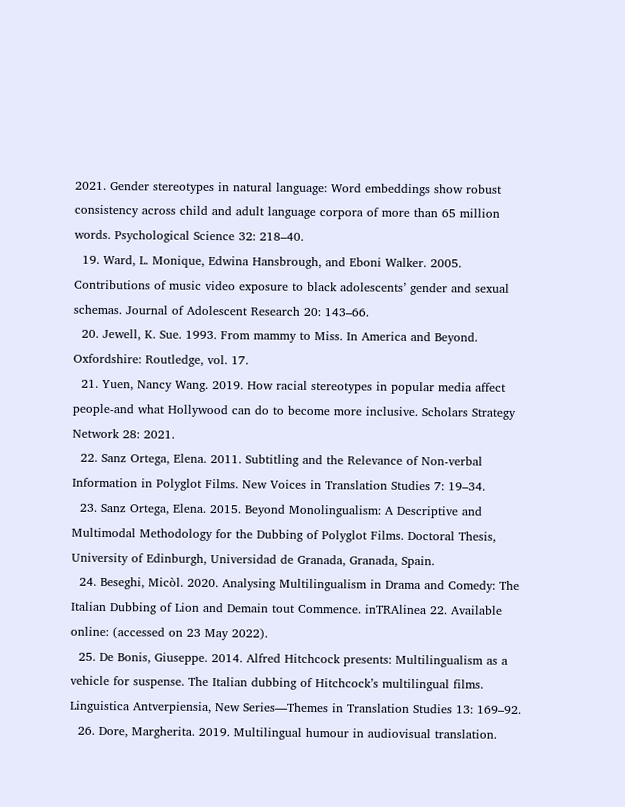2021. Gender stereotypes in natural language: Word embeddings show robust consistency across child and adult language corpora of more than 65 million words. Psychological Science 32: 218–40.
  19. Ward, L. Monique, Edwina Hansbrough, and Eboni Walker. 2005. Contributions of music video exposure to black adolescents’ gender and sexual schemas. Journal of Adolescent Research 20: 143–66.
  20. Jewell, K. Sue. 1993. From mammy to Miss. In America and Beyond. Oxfordshire: Routledge, vol. 17.
  21. Yuen, Nancy Wang. 2019. How racial stereotypes in popular media affect people-and what Hollywood can do to become more inclusive. Scholars Strategy Network 28: 2021.
  22. Sanz Ortega, Elena. 2011. Subtitling and the Relevance of Non-verbal Information in Polyglot Films. New Voices in Translation Studies 7: 19–34.
  23. Sanz Ortega, Elena. 2015. Beyond Monolingualism: A Descriptive and Multimodal Methodology for the Dubbing of Polyglot Films. Doctoral Thesis, University of Edinburgh, Universidad de Granada, Granada, Spain.
  24. Beseghi, Micòl. 2020. Analysing Multilingualism in Drama and Comedy: The Italian Dubbing of Lion and Demain tout Commence. inTRAlinea 22. Available online: (accessed on 23 May 2022).
  25. De Bonis, Giuseppe. 2014. Alfred Hitchcock presents: Multilingualism as a vehicle for suspense. The Italian dubbing of Hitchcock’s multilingual films. Linguistica Antverpiensia, New Series—Themes in Translation Studies 13: 169–92.
  26. Dore, Margherita. 2019. Multilingual humour in audiovisual translation.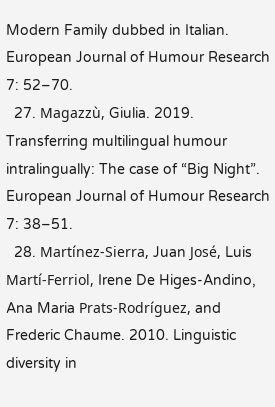Modern Family dubbed in Italian. European Journal of Humour Research 7: 52–70.
  27. Magazzù, Giulia. 2019. Transferring multilingual humour intralingually: The case of “Big Night”. European Journal of Humour Research 7: 38–51.
  28. Martínez-Sierra, Juan José, Luis Martí-Ferriol, Irene De Higes-Andino, Ana Maria Prats-Rodríguez, and Frederic Chaume. 2010. Linguistic diversity in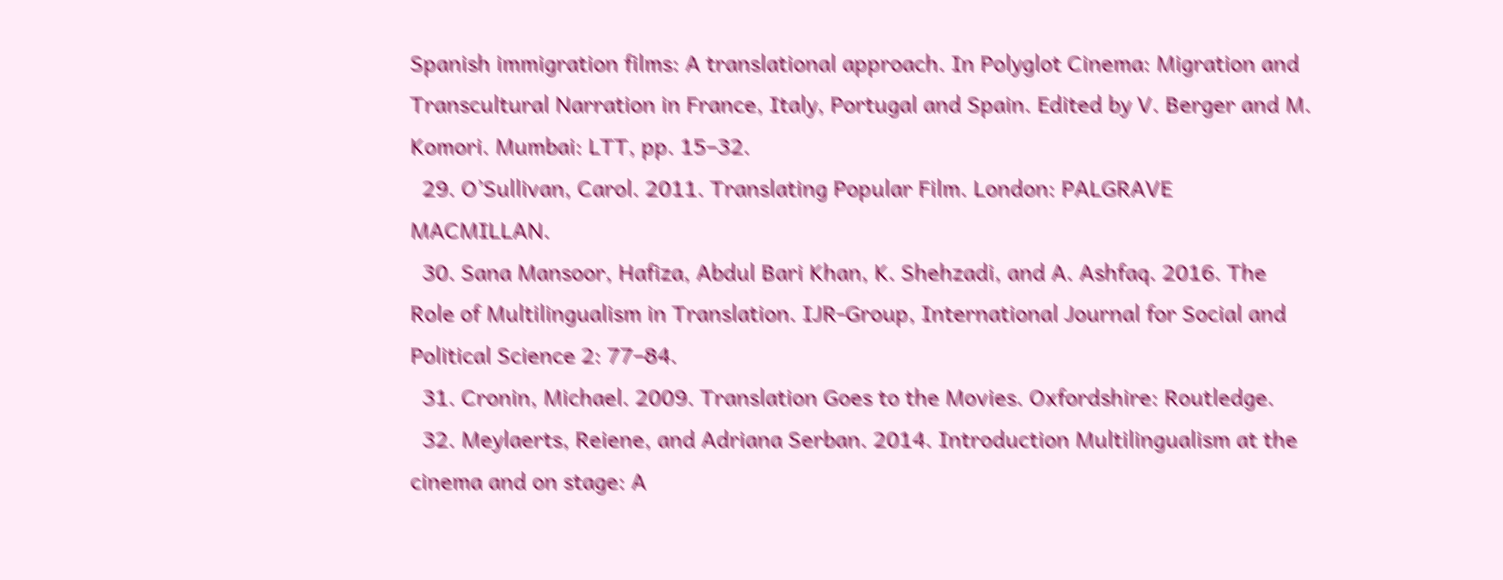Spanish immigration films: A translational approach. In Polyglot Cinema: Migration and Transcultural Narration in France, Italy, Portugal and Spain. Edited by V. Berger and M. Komori. Mumbai: LTT, pp. 15–32.
  29. O’Sullivan, Carol. 2011. Translating Popular Film. London: PALGRAVE MACMILLAN.
  30. Sana Mansoor, Hafiza, Abdul Bari Khan, K. Shehzadi, and A. Ashfaq. 2016. The Role of Multilingualism in Translation. IJR-Group, International Journal for Social and Political Science 2: 77–84.
  31. Cronin, Michael. 2009. Translation Goes to the Movies. Oxfordshire: Routledge.
  32. Meylaerts, Reiene, and Adriana Serban. 2014. Introduction Multilingualism at the cinema and on stage: A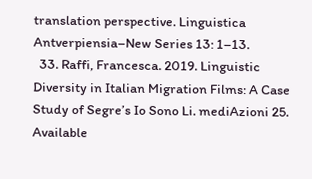translation perspective. Linguistica Antverpiensia–New Series 13: 1–13.
  33. Raffi, Francesca. 2019. Linguistic Diversity in Italian Migration Films: A Case Study of Segre’s Io Sono Li. mediAzioni 25. Available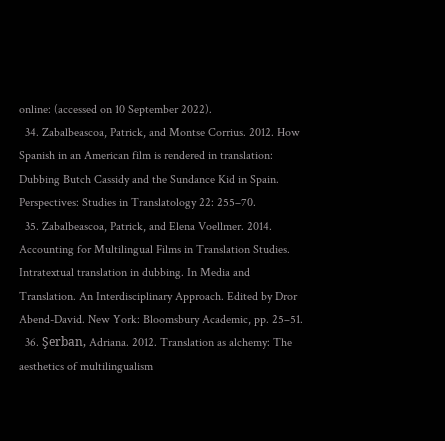online: (accessed on 10 September 2022).
  34. Zabalbeascoa, Patrick, and Montse Corrius. 2012. How Spanish in an American film is rendered in translation: Dubbing Butch Cassidy and the Sundance Kid in Spain. Perspectives: Studies in Translatology 22: 255–70.
  35. Zabalbeascoa, Patrick, and Elena Voellmer. 2014. Accounting for Multilingual Films in Translation Studies. Intratextual translation in dubbing. In Media and Translation. An Interdisciplinary Approach. Edited by Dror Abend-David. New York: Bloomsbury Academic, pp. 25–51.
  36. Şerban, Adriana. 2012. Translation as alchemy: The aesthetics of multilingualism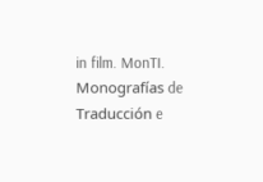in film. MonTI. Monografías de Traducción e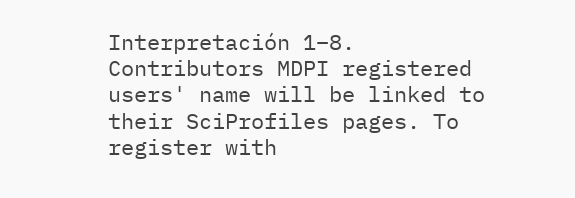Interpretación 1–8.
Contributors MDPI registered users' name will be linked to their SciProfiles pages. To register with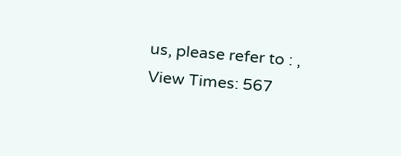us, please refer to : ,
View Times: 567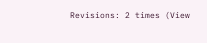Revisions: 2 times (View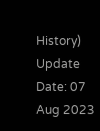History)
Update Date: 07 Aug 2023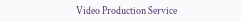Video Production Service